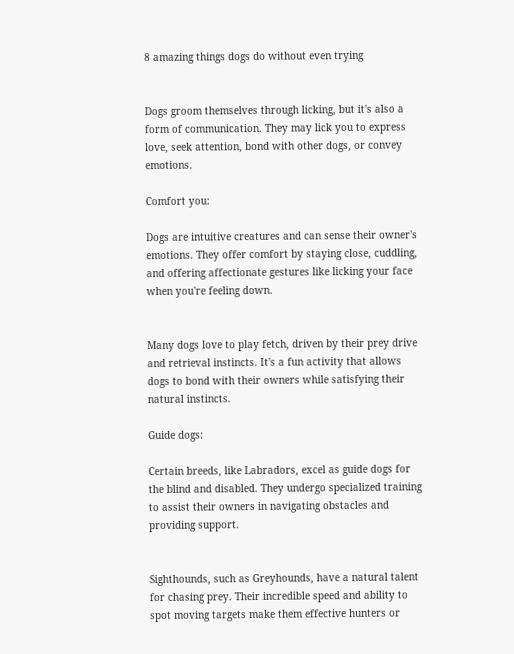8 amazing things dogs do without even trying


Dogs groom themselves through licking, but it's also a form of communication. They may lick you to express love, seek attention, bond with other dogs, or convey emotions.

Comfort you:

Dogs are intuitive creatures and can sense their owner's emotions. They offer comfort by staying close, cuddling, and offering affectionate gestures like licking your face when you're feeling down.


Many dogs love to play fetch, driven by their prey drive and retrieval instincts. It's a fun activity that allows dogs to bond with their owners while satisfying their natural instincts.

Guide dogs:

Certain breeds, like Labradors, excel as guide dogs for the blind and disabled. They undergo specialized training to assist their owners in navigating obstacles and providing support.


Sighthounds, such as Greyhounds, have a natural talent for chasing prey. Their incredible speed and ability to spot moving targets make them effective hunters or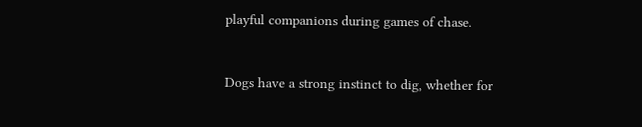playful companions during games of chase.


Dogs have a strong instinct to dig, whether for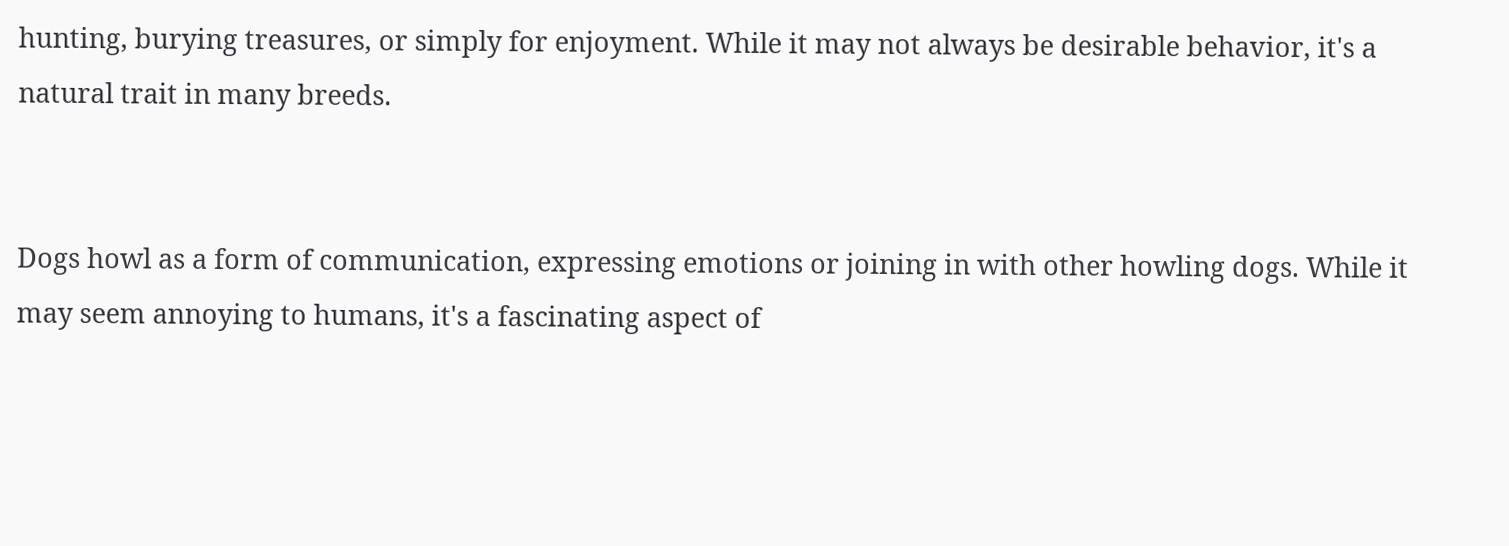hunting, burying treasures, or simply for enjoyment. While it may not always be desirable behavior, it's a natural trait in many breeds.


Dogs howl as a form of communication, expressing emotions or joining in with other howling dogs. While it may seem annoying to humans, it's a fascinating aspect of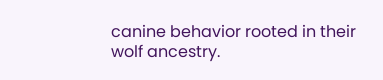canine behavior rooted in their wolf ancestry.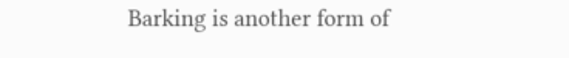Barking is another form of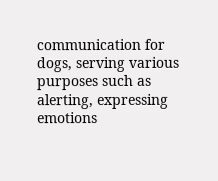communication for dogs, serving various purposes such as alerting, expressing emotions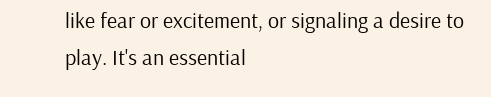like fear or excitement, or signaling a desire to play. It's an essential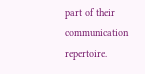part of their communication repertoire.